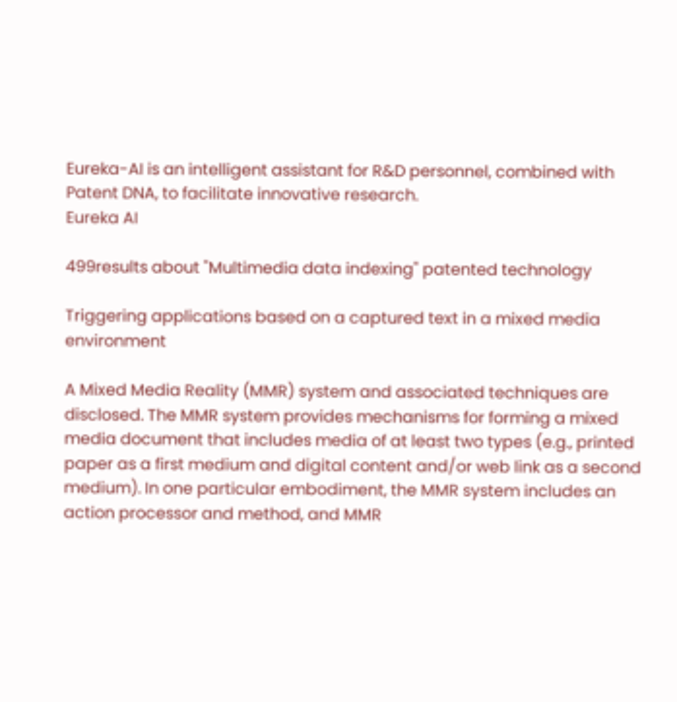Eureka-AI is an intelligent assistant for R&D personnel, combined with Patent DNA, to facilitate innovative research.
Eureka AI

499results about "Multimedia data indexing" patented technology

Triggering applications based on a captured text in a mixed media environment

A Mixed Media Reality (MMR) system and associated techniques are disclosed. The MMR system provides mechanisms for forming a mixed media document that includes media of at least two types (e.g., printed paper as a first medium and digital content and/or web link as a second medium). In one particular embodiment, the MMR system includes an action processor and method, and MMR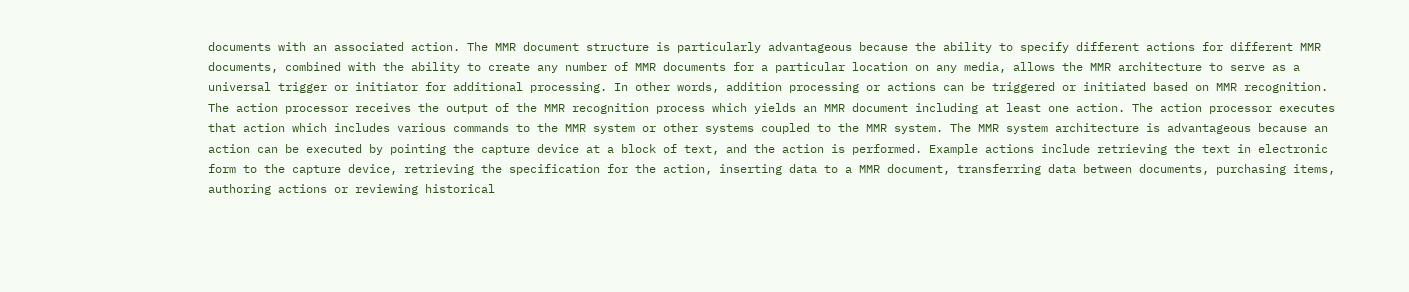documents with an associated action. The MMR document structure is particularly advantageous because the ability to specify different actions for different MMR documents, combined with the ability to create any number of MMR documents for a particular location on any media, allows the MMR architecture to serve as a universal trigger or initiator for additional processing. In other words, addition processing or actions can be triggered or initiated based on MMR recognition. The action processor receives the output of the MMR recognition process which yields an MMR document including at least one action. The action processor executes that action which includes various commands to the MMR system or other systems coupled to the MMR system. The MMR system architecture is advantageous because an action can be executed by pointing the capture device at a block of text, and the action is performed. Example actions include retrieving the text in electronic form to the capture device, retrieving the specification for the action, inserting data to a MMR document, transferring data between documents, purchasing items, authoring actions or reviewing historical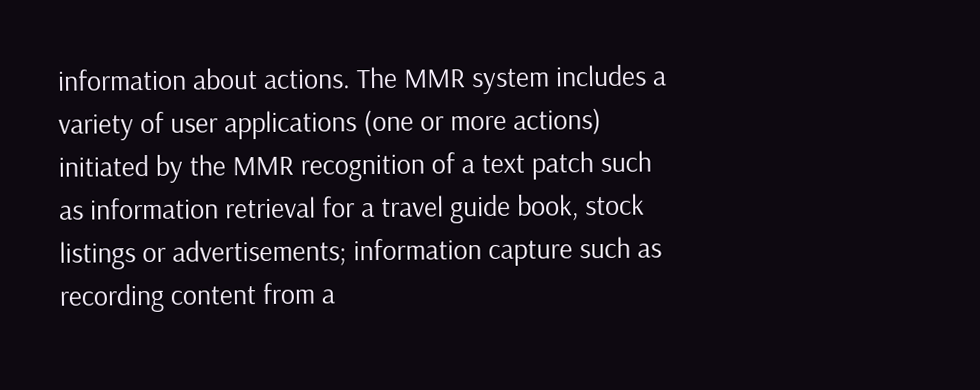information about actions. The MMR system includes a variety of user applications (one or more actions) initiated by the MMR recognition of a text patch such as information retrieval for a travel guide book, stock listings or advertisements; information capture such as recording content from a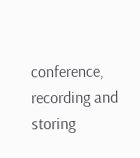conference, recording and storing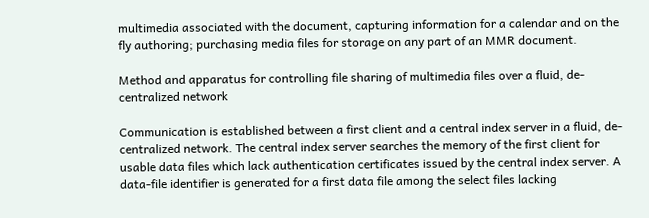multimedia associated with the document, capturing information for a calendar and on the fly authoring; purchasing media files for storage on any part of an MMR document.

Method and apparatus for controlling file sharing of multimedia files over a fluid, de-centralized network

Communication is established between a first client and a central index server in a fluid, de-centralized network. The central index server searches the memory of the first client for usable data files which lack authentication certificates issued by the central index server. A data-file identifier is generated for a first data file among the select files lacking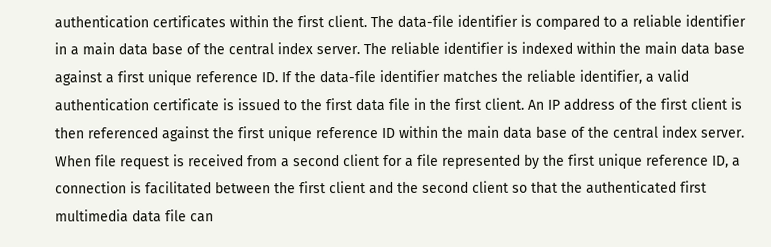authentication certificates within the first client. The data-file identifier is compared to a reliable identifier in a main data base of the central index server. The reliable identifier is indexed within the main data base against a first unique reference ID. If the data-file identifier matches the reliable identifier, a valid authentication certificate is issued to the first data file in the first client. An IP address of the first client is then referenced against the first unique reference ID within the main data base of the central index server. When file request is received from a second client for a file represented by the first unique reference ID, a connection is facilitated between the first client and the second client so that the authenticated first multimedia data file can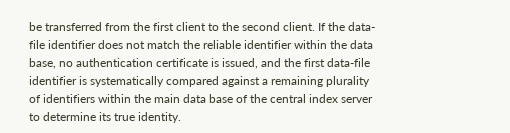be transferred from the first client to the second client. If the data-file identifier does not match the reliable identifier within the data base, no authentication certificate is issued, and the first data-file identifier is systematically compared against a remaining plurality of identifiers within the main data base of the central index server to determine its true identity.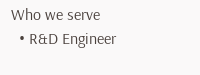Who we serve
  • R&D Engineer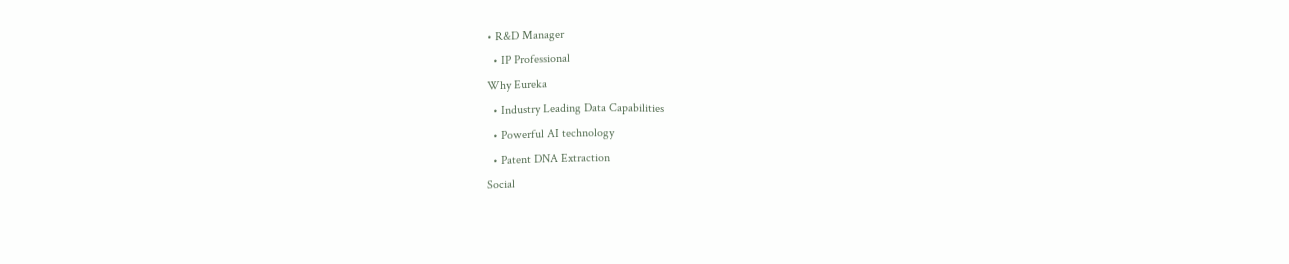• R&D Manager
  • IP Professional
Why Eureka
  • Industry Leading Data Capabilities
  • Powerful AI technology
  • Patent DNA Extraction
Social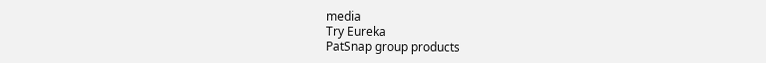media
Try Eureka
PatSnap group products